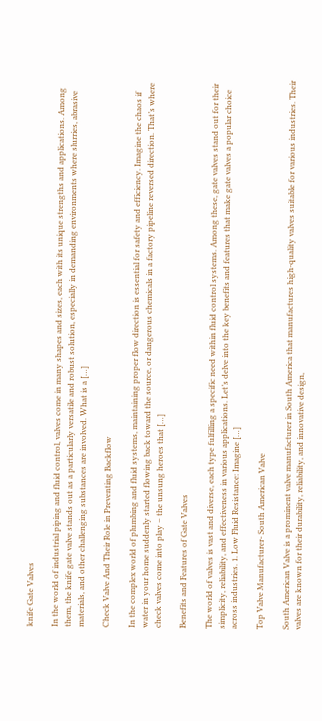knife Gate Valves

In the world of industrial piping and fluid control, valves come in many shapes and sizes, each with its unique strengths and applications. Among them, the knife gate valve stands out as a particularly versatile and robust solution, especially in demanding environments where slurries, abrasive materials, and other challenging substances are involved. What is a […]

Check Valve And Their Role in Preventing Backflow

In the complex world of plumbing and fluid systems, maintaining proper flow direction is essential for safety and efficiency. Imagine the chaos if water in your home suddenly started flowing back toward the source, or dangerous chemicals in a factory pipeline reversed direction. That’s where check valves come into play – the unsung heroes that […]

Benefits and Features of Gate Valves

The world of valves is vast and diverse, each type fulfilling a specific need within fluid control systems. Among these, gate valves stand out for their simplicity, reliability, and effectiveness in various applications. Let’s delve into the key benefits and features that make gate valves a popular choice across industries. 1. Low Fluid Resistance: Imagine […]

Top Valve Manufacturer- South American Valve

South American Valve is a prominent valve manufacturer in South America that manufactures high-quality valves suitable for various industries. Their valves are known for their durability, reliability, and innovative design,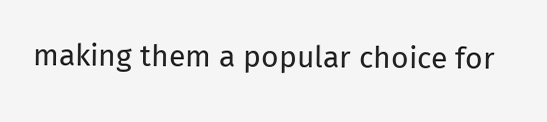making them a popular choice for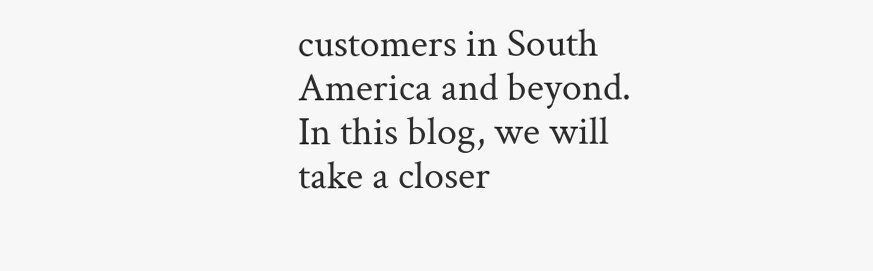customers in South America and beyond. In this blog, we will take a closer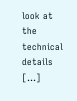look at the technical details […]